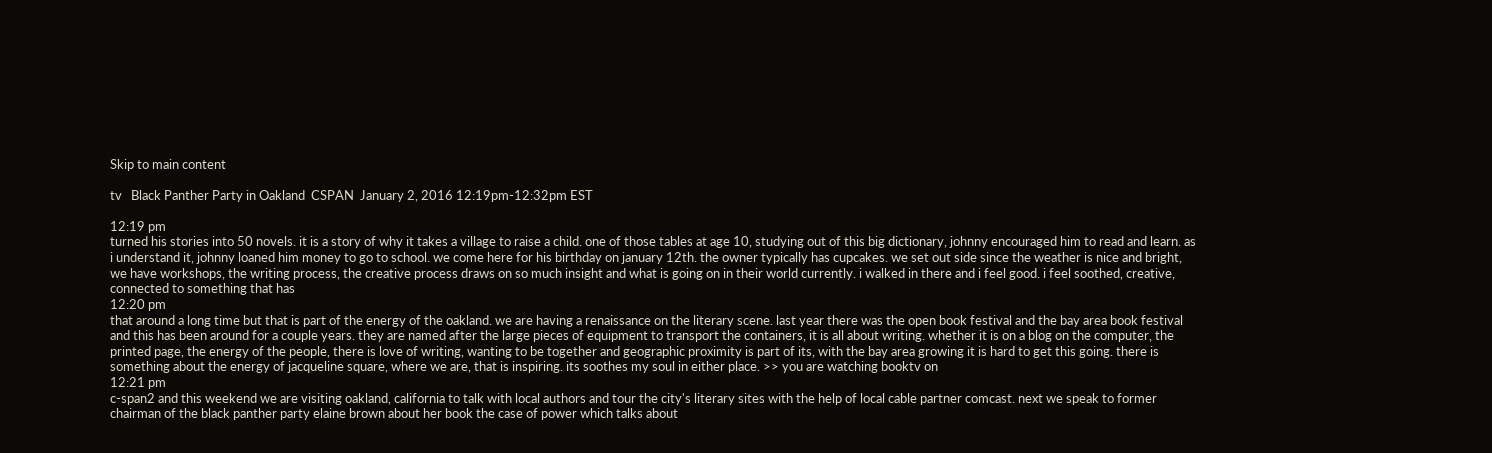Skip to main content

tv   Black Panther Party in Oakland  CSPAN  January 2, 2016 12:19pm-12:32pm EST

12:19 pm
turned his stories into 50 novels. it is a story of why it takes a village to raise a child. one of those tables at age 10, studying out of this big dictionary, johnny encouraged him to read and learn. as i understand it, johnny loaned him money to go to school. we come here for his birthday on january 12th. the owner typically has cupcakes. we set out side since the weather is nice and bright, we have workshops, the writing process, the creative process draws on so much insight and what is going on in their world currently. i walked in there and i feel good. i feel soothed, creative, connected to something that has
12:20 pm
that around a long time but that is part of the energy of the oakland. we are having a renaissance on the literary scene. last year there was the open book festival and the bay area book festival and this has been around for a couple years. they are named after the large pieces of equipment to transport the containers, it is all about writing. whether it is on a blog on the computer, the printed page, the energy of the people, there is love of writing, wanting to be together and geographic proximity is part of its, with the bay area growing it is hard to get this going. there is something about the energy of jacqueline square, where we are, that is inspiring. its soothes my soul in either place. >> you are watching booktv on
12:21 pm
c-span2 and this weekend we are visiting oakland, california to talk with local authors and tour the city's literary sites with the help of local cable partner comcast. next we speak to former chairman of the black panther party elaine brown about her book the case of power which talks about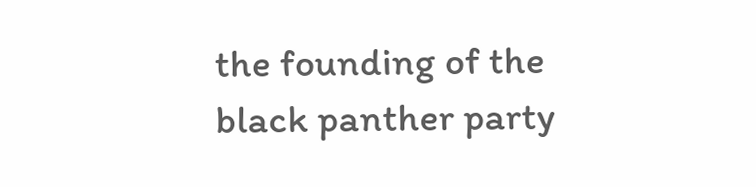the founding of the black panther party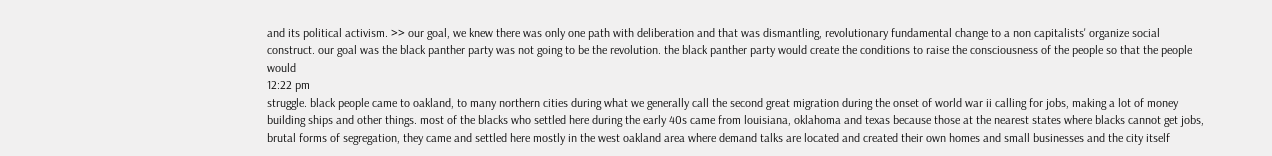and its political activism. >> our goal, we knew there was only one path with deliberation and that was dismantling, revolutionary fundamental change to a non capitalists' organize social construct. our goal was the black panther party was not going to be the revolution. the black panther party would create the conditions to raise the consciousness of the people so that the people would
12:22 pm
struggle. black people came to oakland, to many northern cities during what we generally call the second great migration during the onset of world war ii calling for jobs, making a lot of money building ships and other things. most of the blacks who settled here during the early 40s came from louisiana, oklahoma and texas because those at the nearest states where blacks cannot get jobs, brutal forms of segregation, they came and settled here mostly in the west oakland area where demand talks are located and created their own homes and small businesses and the city itself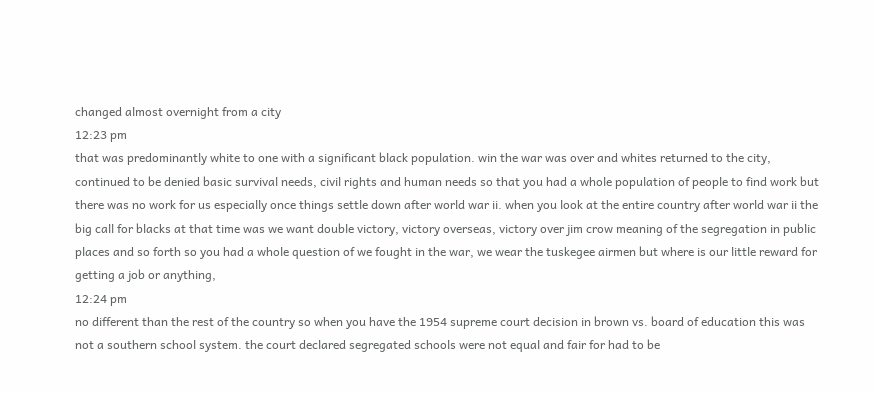changed almost overnight from a city
12:23 pm
that was predominantly white to one with a significant black population. win the war was over and whites returned to the city, continued to be denied basic survival needs, civil rights and human needs so that you had a whole population of people to find work but there was no work for us especially once things settle down after world war ii. when you look at the entire country after world war ii the big call for blacks at that time was we want double victory, victory overseas, victory over jim crow meaning of the segregation in public places and so forth so you had a whole question of we fought in the war, we wear the tuskegee airmen but where is our little reward for getting a job or anything,
12:24 pm
no different than the rest of the country so when you have the 1954 supreme court decision in brown vs. board of education this was not a southern school system. the court declared segregated schools were not equal and fair for had to be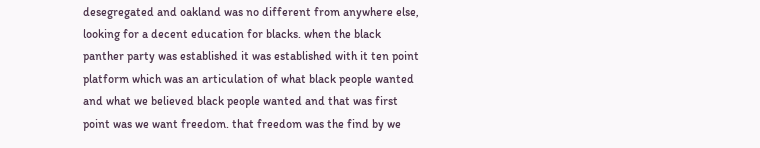desegregated and oakland was no different from anywhere else, looking for a decent education for blacks. when the black panther party was established it was established with it ten point platform which was an articulation of what black people wanted and what we believed black people wanted and that was first point was we want freedom. that freedom was the find by we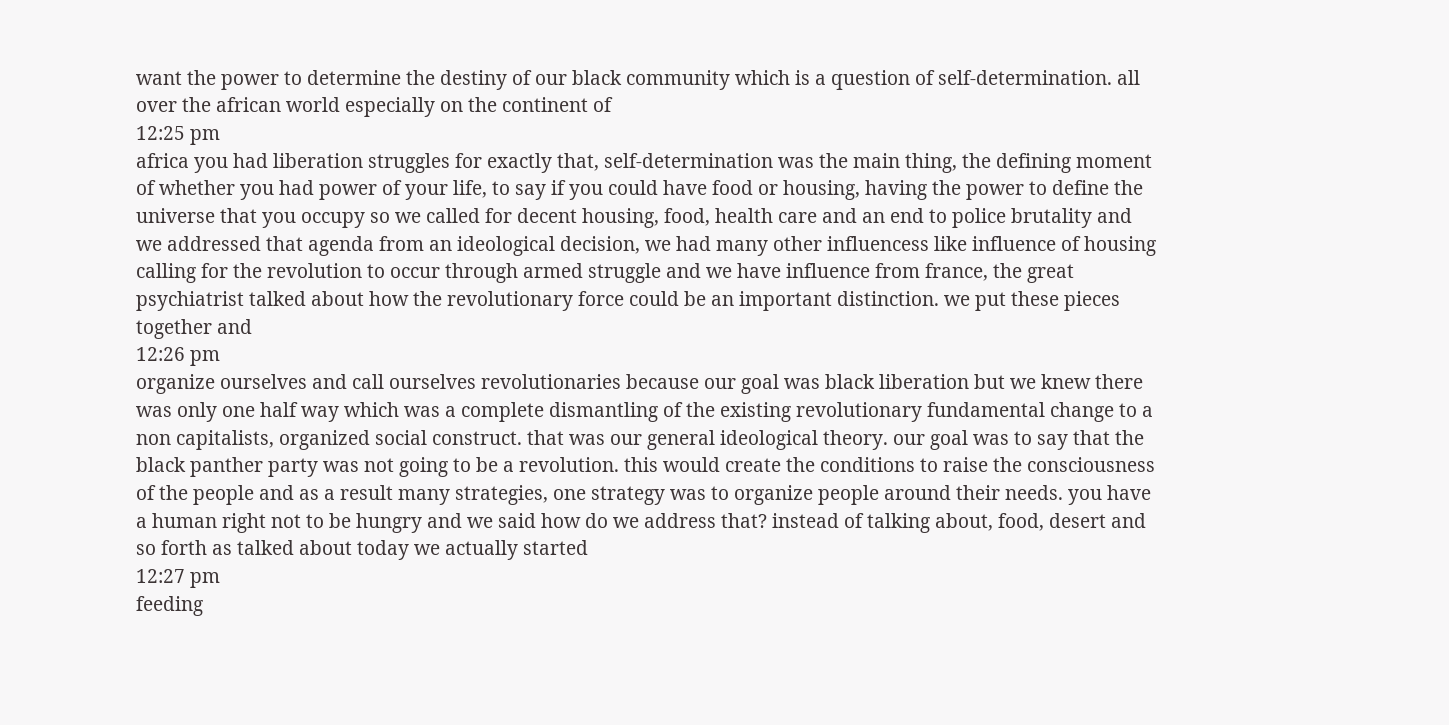want the power to determine the destiny of our black community which is a question of self-determination. all over the african world especially on the continent of
12:25 pm
africa you had liberation struggles for exactly that, self-determination was the main thing, the defining moment of whether you had power of your life, to say if you could have food or housing, having the power to define the universe that you occupy so we called for decent housing, food, health care and an end to police brutality and we addressed that agenda from an ideological decision, we had many other influencess like influence of housing calling for the revolution to occur through armed struggle and we have influence from france, the great psychiatrist talked about how the revolutionary force could be an important distinction. we put these pieces together and
12:26 pm
organize ourselves and call ourselves revolutionaries because our goal was black liberation but we knew there was only one half way which was a complete dismantling of the existing revolutionary fundamental change to a non capitalists, organized social construct. that was our general ideological theory. our goal was to say that the black panther party was not going to be a revolution. this would create the conditions to raise the consciousness of the people and as a result many strategies, one strategy was to organize people around their needs. you have a human right not to be hungry and we said how do we address that? instead of talking about, food, desert and so forth as talked about today we actually started
12:27 pm
feeding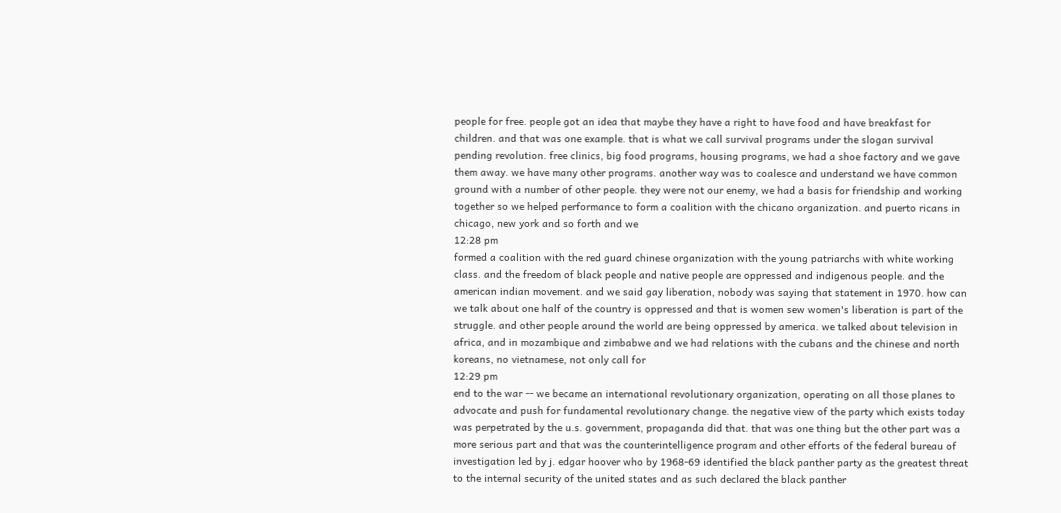people for free. people got an idea that maybe they have a right to have food and have breakfast for children. and that was one example. that is what we call survival programs under the slogan survival pending revolution. free clinics, big food programs, housing programs, we had a shoe factory and we gave them away. we have many other programs. another way was to coalesce and understand we have common ground with a number of other people. they were not our enemy, we had a basis for friendship and working together so we helped performance to form a coalition with the chicano organization. and puerto ricans in chicago, new york and so forth and we
12:28 pm
formed a coalition with the red guard chinese organization with the young patriarchs with white working class. and the freedom of black people and native people are oppressed and indigenous people. and the american indian movement. and we said gay liberation, nobody was saying that statement in 1970. how can we talk about one half of the country is oppressed and that is women sew women's liberation is part of the struggle. and other people around the world are being oppressed by america. we talked about television in africa, and in mozambique and zimbabwe and we had relations with the cubans and the chinese and north koreans, no vietnamese, not only call for
12:29 pm
end to the war -- we became an international revolutionary organization, operating on all those planes to advocate and push for fundamental revolutionary change. the negative view of the party which exists today was perpetrated by the u.s. government, propaganda did that. that was one thing but the other part was a more serious part and that was the counterintelligence program and other efforts of the federal bureau of investigation led by j. edgar hoover who by 1968-69 identified the black panther party as the greatest threat to the internal security of the united states and as such declared the black panther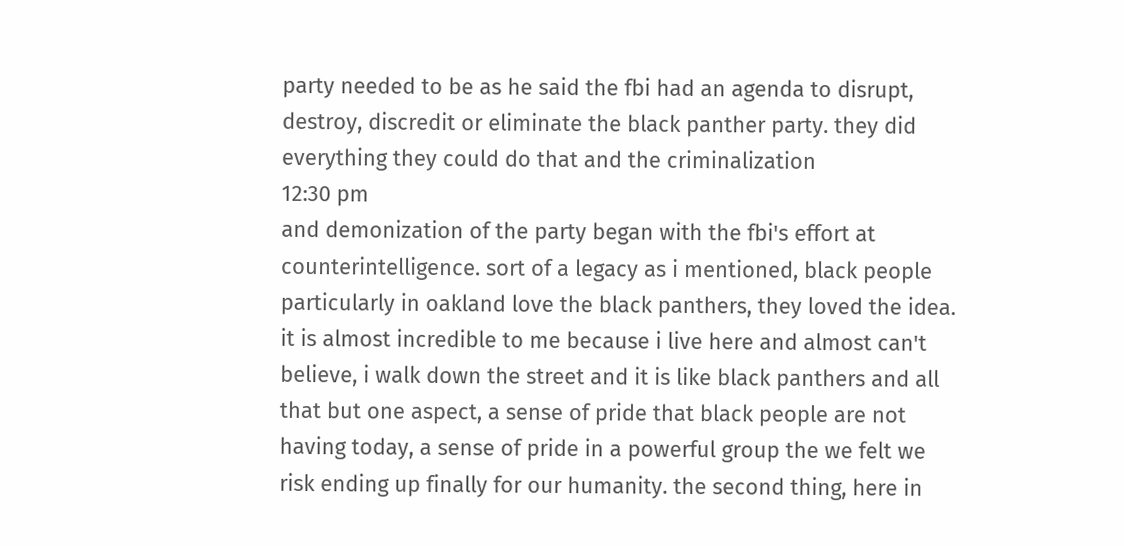party needed to be as he said the fbi had an agenda to disrupt, destroy, discredit or eliminate the black panther party. they did everything they could do that and the criminalization
12:30 pm
and demonization of the party began with the fbi's effort at counterintelligence. sort of a legacy as i mentioned, black people particularly in oakland love the black panthers, they loved the idea. it is almost incredible to me because i live here and almost can't believe, i walk down the street and it is like black panthers and all that but one aspect, a sense of pride that black people are not having today, a sense of pride in a powerful group the we felt we risk ending up finally for our humanity. the second thing, here in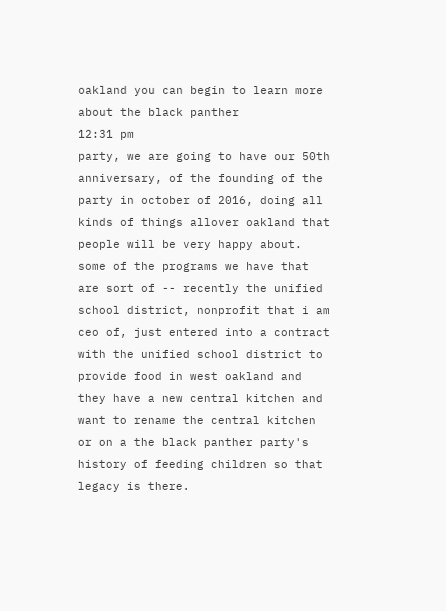oakland you can begin to learn more about the black panther
12:31 pm
party, we are going to have our 50th anniversary, of the founding of the party in october of 2016, doing all kinds of things allover oakland that people will be very happy about. some of the programs we have that are sort of -- recently the unified school district, nonprofit that i am ceo of, just entered into a contract with the unified school district to provide food in west oakland and they have a new central kitchen and want to rename the central kitchen or on a the black panther party's history of feeding children so that legacy is there.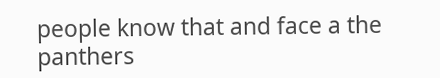people know that and face a the panthers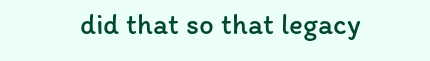did that so that legacy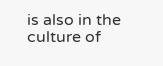is also in the culture of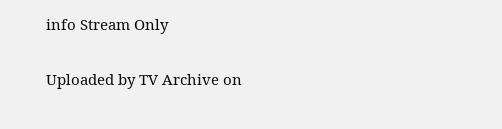info Stream Only

Uploaded by TV Archive on